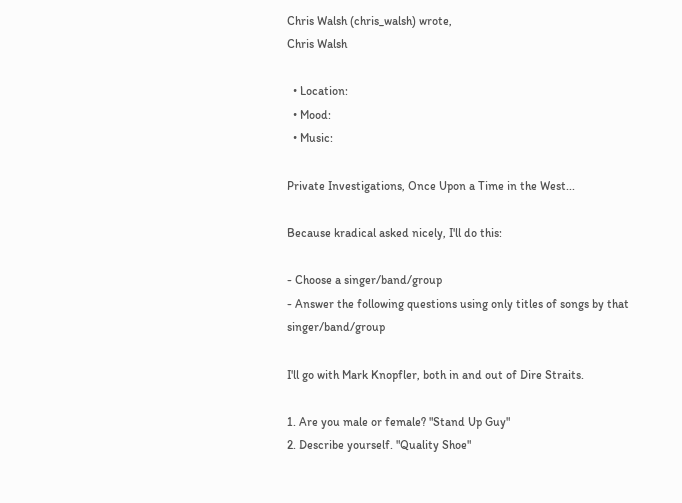Chris Walsh (chris_walsh) wrote,
Chris Walsh

  • Location:
  • Mood:
  • Music:

Private Investigations, Once Upon a Time in the West...

Because kradical asked nicely, I'll do this:

- Choose a singer/band/group
- Answer the following questions using only titles of songs by that singer/band/group

I'll go with Mark Knopfler, both in and out of Dire Straits.

1. Are you male or female? "Stand Up Guy"
2. Describe yourself. "Quality Shoe"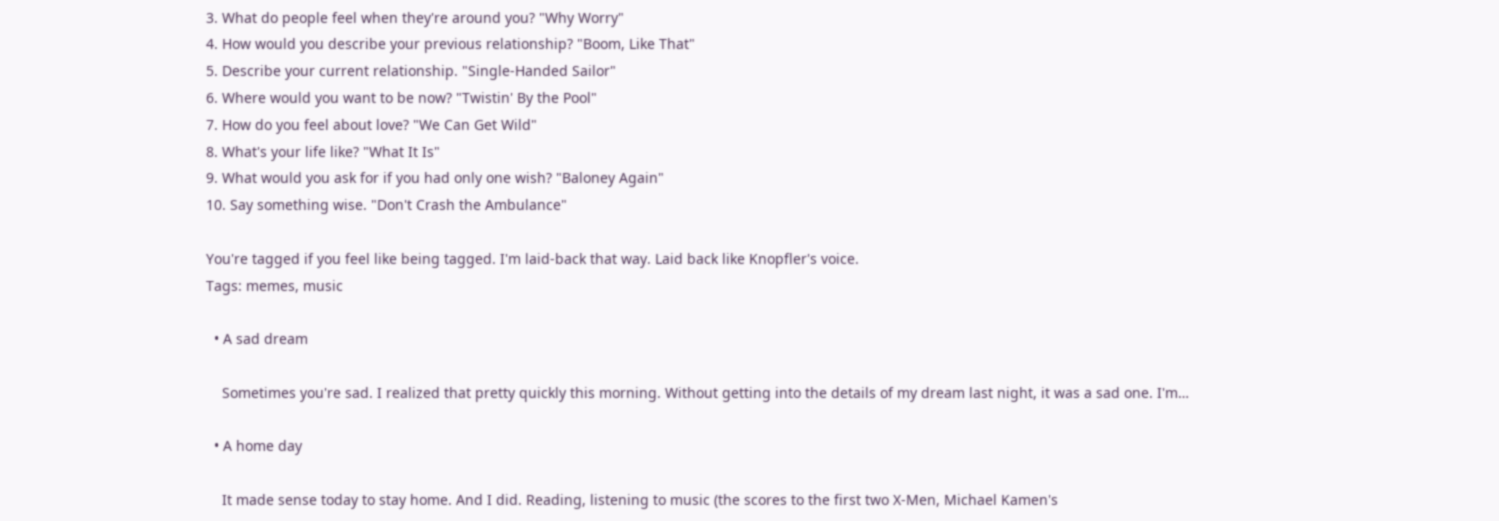3. What do people feel when they're around you? "Why Worry"
4. How would you describe your previous relationship? "Boom, Like That"
5. Describe your current relationship. "Single-Handed Sailor"
6. Where would you want to be now? "Twistin' By the Pool"
7. How do you feel about love? "We Can Get Wild"
8. What's your life like? "What It Is"
9. What would you ask for if you had only one wish? "Baloney Again"
10. Say something wise. "Don't Crash the Ambulance"

You're tagged if you feel like being tagged. I'm laid-back that way. Laid back like Knopfler's voice.
Tags: memes, music

  • A sad dream

    Sometimes you're sad. I realized that pretty quickly this morning. Without getting into the details of my dream last night, it was a sad one. I'm…

  • A home day

    It made sense today to stay home. And I did. Reading, listening to music (the scores to the first two X-Men, Michael Kamen's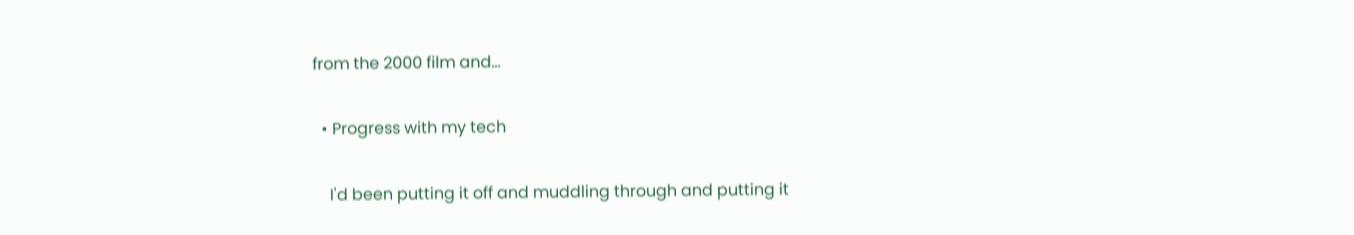from the 2000 film and…

  • Progress with my tech

    I'd been putting it off and muddling through and putting it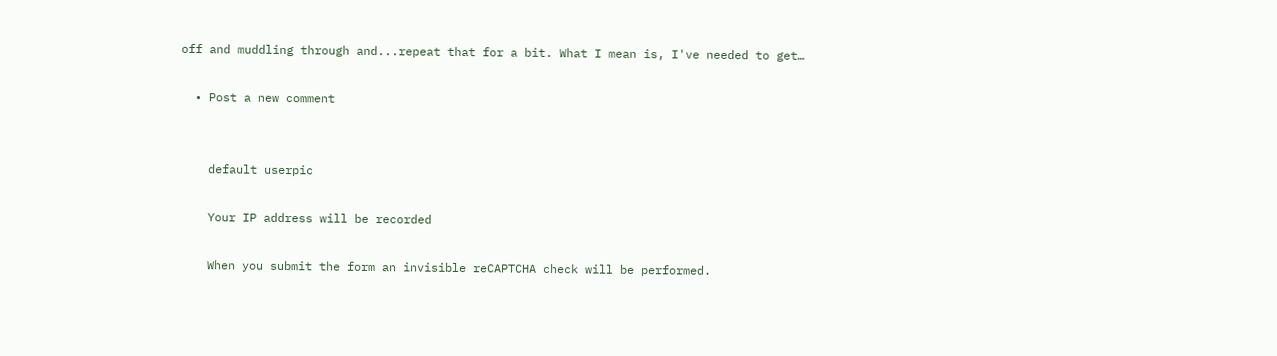off and muddling through and...repeat that for a bit. What I mean is, I've needed to get…

  • Post a new comment


    default userpic

    Your IP address will be recorded

    When you submit the form an invisible reCAPTCHA check will be performed.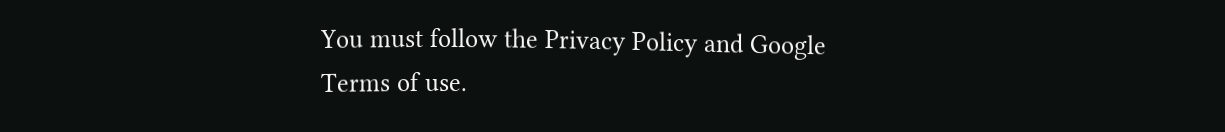You must follow the Privacy Policy and Google Terms of use.